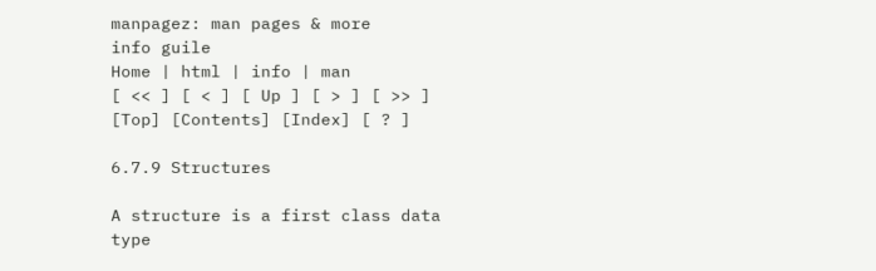manpagez: man pages & more
info guile
Home | html | info | man
[ << ] [ < ] [ Up ] [ > ] [ >> ]         [Top] [Contents] [Index] [ ? ]

6.7.9 Structures

A structure is a first class data type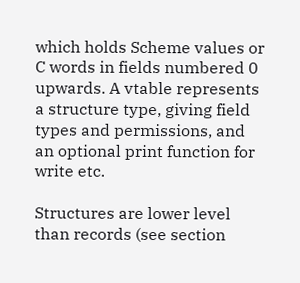which holds Scheme values or C words in fields numbered 0 upwards. A vtable represents a structure type, giving field types and permissions, and an optional print function for write etc.

Structures are lower level than records (see section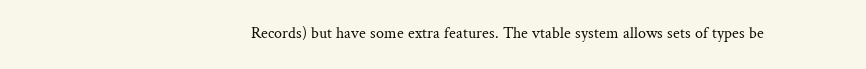Records) but have some extra features. The vtable system allows sets of types be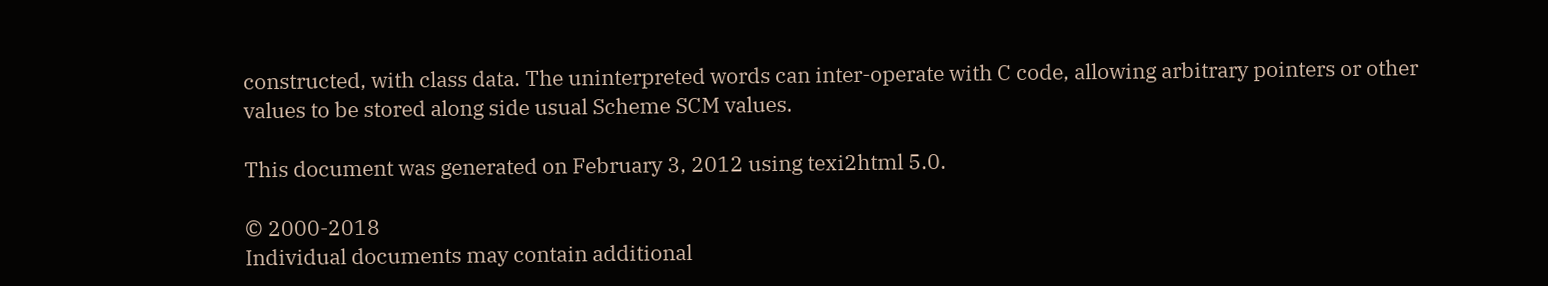constructed, with class data. The uninterpreted words can inter-operate with C code, allowing arbitrary pointers or other values to be stored along side usual Scheme SCM values.

This document was generated on February 3, 2012 using texi2html 5.0.

© 2000-2018
Individual documents may contain additional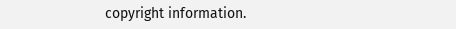copyright information.